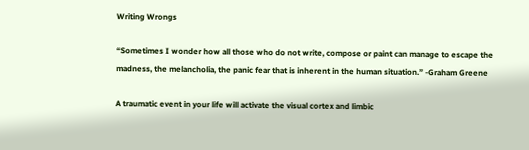Writing Wrongs

“Sometimes I wonder how all those who do not write, compose or paint can manage to escape the madness, the melancholia, the panic fear that is inherent in the human situation.” -Graham Greene

A traumatic event in your life will activate the visual cortex and limbic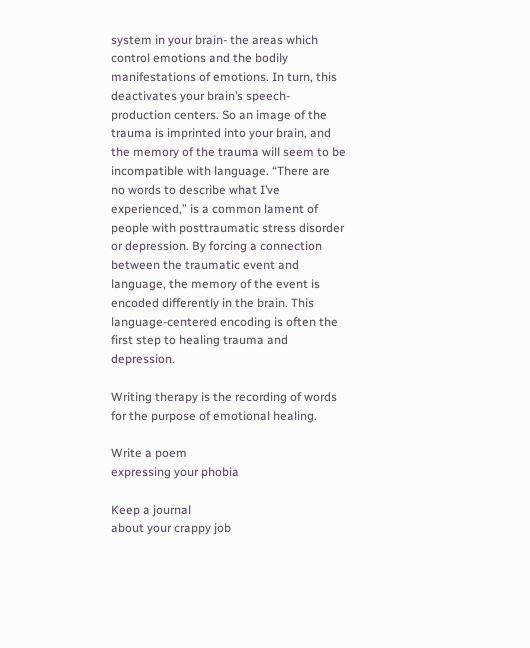system in your brain- the areas which control emotions and the bodily manifestations of emotions. In turn, this deactivates your brain’s speech-production centers. So an image of the trauma is imprinted into your brain, and the memory of the trauma will seem to be incompatible with language. “There are no words to describe what I’ve experienced,” is a common lament of people with posttraumatic stress disorder or depression. By forcing a connection between the traumatic event and language, the memory of the event is encoded differently in the brain. This language-centered encoding is often the first step to healing trauma and depression.

Writing therapy is the recording of words for the purpose of emotional healing.

Write a poem                                                            expressing your phobia

Keep a journal                                                             about your crappy job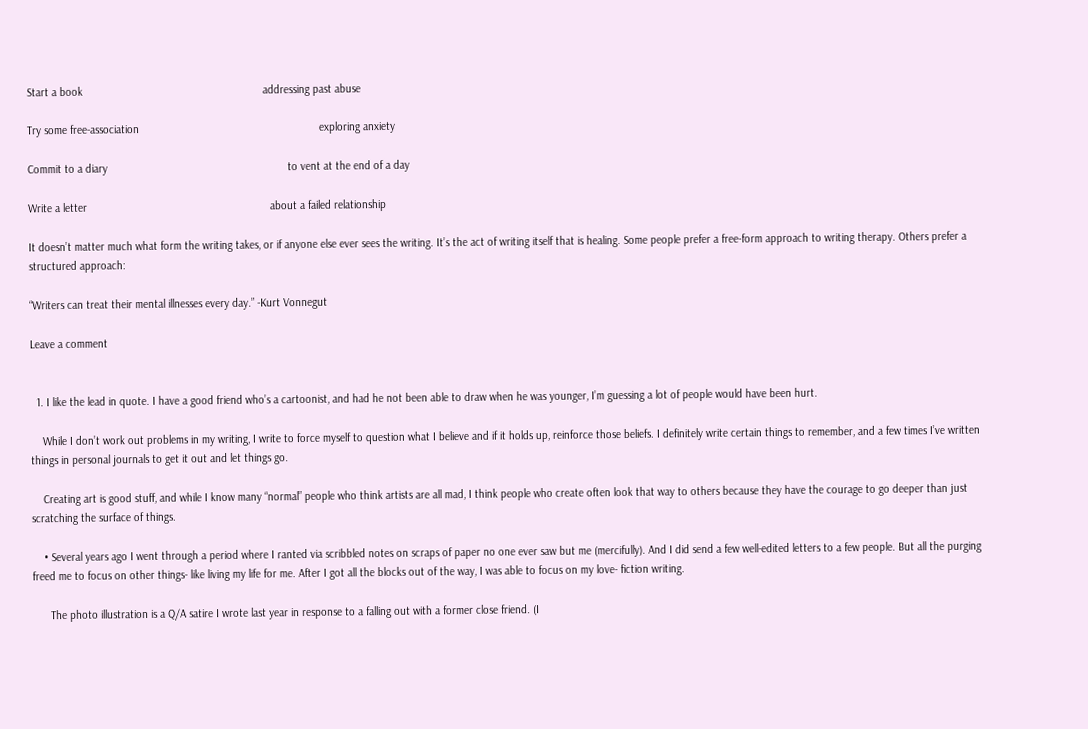Start a book                                                            addressing past abuse

Try some free-association                                                            exploring anxiety

Commit to a diary                                                            to vent at the end of a day

Write a letter                                                             about a failed relationship

It doesn’t matter much what form the writing takes, or if anyone else ever sees the writing. It’s the act of writing itself that is healing. Some people prefer a free-form approach to writing therapy. Others prefer a structured approach:

“Writers can treat their mental illnesses every day.” -Kurt Vonnegut

Leave a comment


  1. I like the lead in quote. I have a good friend who’s a cartoonist, and had he not been able to draw when he was younger, I’m guessing a lot of people would have been hurt.

    While I don’t work out problems in my writing, I write to force myself to question what I believe and if it holds up, reinforce those beliefs. I definitely write certain things to remember, and a few times I’ve written things in personal journals to get it out and let things go.

    Creating art is good stuff, and while I know many “normal” people who think artists are all mad, I think people who create often look that way to others because they have the courage to go deeper than just scratching the surface of things.

    • Several years ago I went through a period where I ranted via scribbled notes on scraps of paper no one ever saw but me (mercifully). And I did send a few well-edited letters to a few people. But all the purging freed me to focus on other things- like living my life for me. After I got all the blocks out of the way, I was able to focus on my love- fiction writing.

      The photo illustration is a Q/A satire I wrote last year in response to a falling out with a former close friend. (I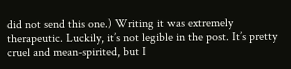did not send this one.) Writing it was extremely therapeutic. Luckily, it’s not legible in the post. It’s pretty cruel and mean-spirited, but I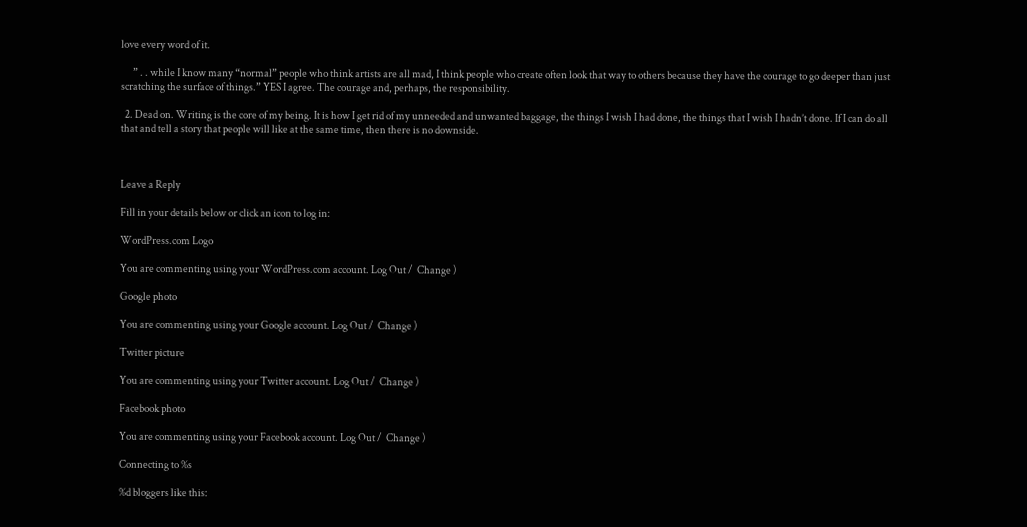love every word of it.

      ” . . while I know many “normal” people who think artists are all mad, I think people who create often look that way to others because they have the courage to go deeper than just scratching the surface of things.” YES I agree. The courage and, perhaps, the responsibility.

  2. Dead on. Writing is the core of my being. It is how I get rid of my unneeded and unwanted baggage, the things I wish I had done, the things that I wish I hadn’t done. If I can do all that and tell a story that people will like at the same time, then there is no downside.



Leave a Reply

Fill in your details below or click an icon to log in:

WordPress.com Logo

You are commenting using your WordPress.com account. Log Out /  Change )

Google photo

You are commenting using your Google account. Log Out /  Change )

Twitter picture

You are commenting using your Twitter account. Log Out /  Change )

Facebook photo

You are commenting using your Facebook account. Log Out /  Change )

Connecting to %s

%d bloggers like this: